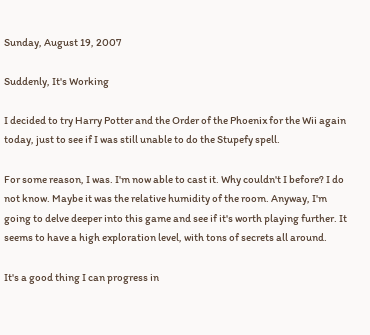Sunday, August 19, 2007

Suddenly, It's Working

I decided to try Harry Potter and the Order of the Phoenix for the Wii again today, just to see if I was still unable to do the Stupefy spell.

For some reason, I was. I'm now able to cast it. Why couldn't I before? I do not know. Maybe it was the relative humidity of the room. Anyway, I'm going to delve deeper into this game and see if it's worth playing further. It seems to have a high exploration level, with tons of secrets all around.

It's a good thing I can progress in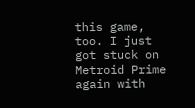this game, too. I just got stuck on Metroid Prime again with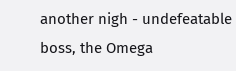another nigh - undefeatable boss, the Omega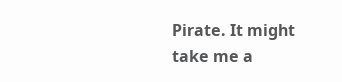Pirate. It might take me a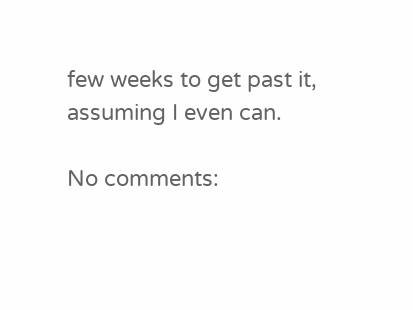few weeks to get past it, assuming I even can.

No comments: